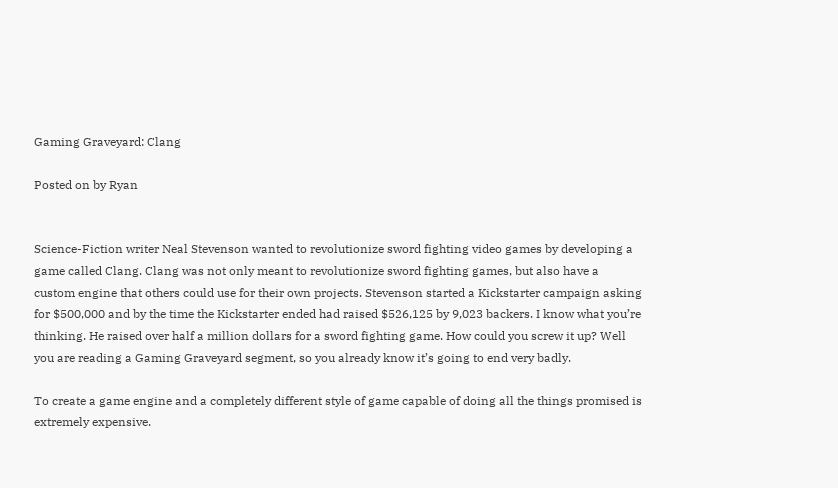Gaming Graveyard: Clang

Posted on by Ryan


Science-Fiction writer Neal Stevenson wanted to revolutionize sword fighting video games by developing a game called Clang. Clang was not only meant to revolutionize sword fighting games, but also have a custom engine that others could use for their own projects. Stevenson started a Kickstarter campaign asking for $500,000 and by the time the Kickstarter ended had raised $526,125 by 9,023 backers. I know what you’re thinking. He raised over half a million dollars for a sword fighting game. How could you screw it up? Well you are reading a Gaming Graveyard segment, so you already know it’s going to end very badly.

To create a game engine and a completely different style of game capable of doing all the things promised is extremely expensive.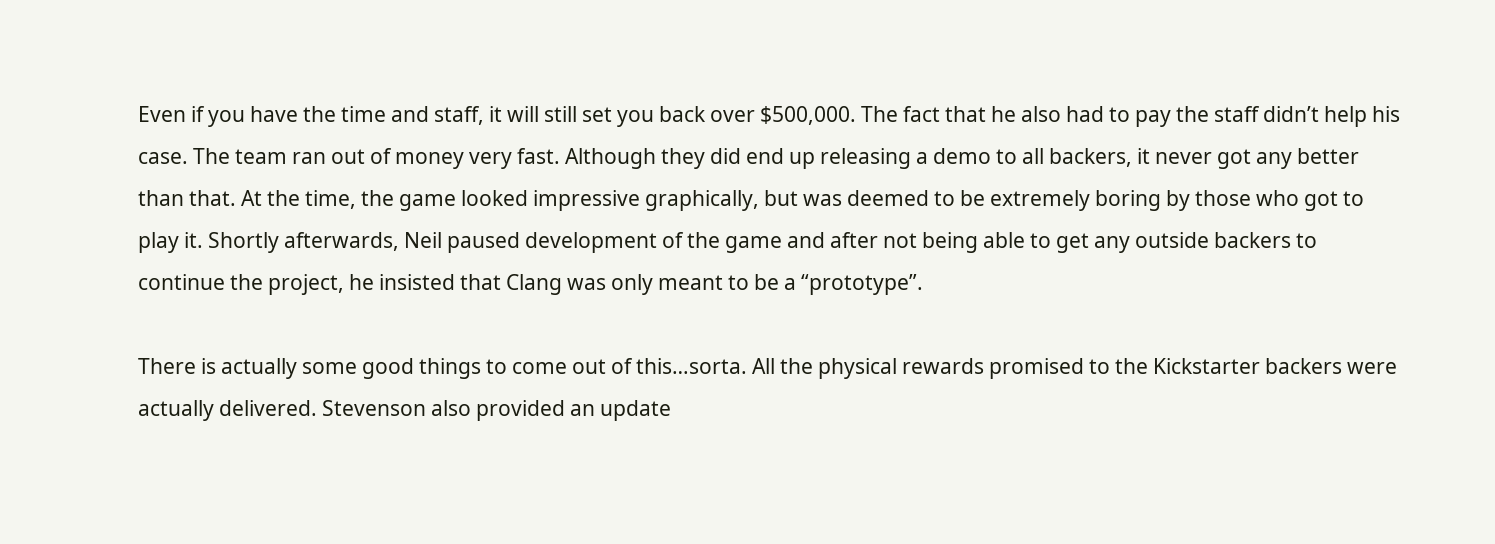Even if you have the time and staff, it will still set you back over $500,000. The fact that he also had to pay the staff didn’t help his case. The team ran out of money very fast. Although they did end up releasing a demo to all backers, it never got any better than that. At the time, the game looked impressive graphically, but was deemed to be extremely boring by those who got to play it. Shortly afterwards, Neil paused development of the game and after not being able to get any outside backers to continue the project, he insisted that Clang was only meant to be a “prototype”.

There is actually some good things to come out of this…sorta. All the physical rewards promised to the Kickstarter backers were actually delivered. Stevenson also provided an update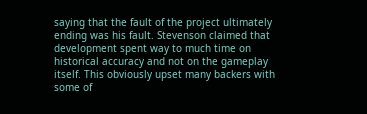saying that the fault of the project ultimately ending was his fault. Stevenson claimed that development spent way to much time on historical accuracy and not on the gameplay itself. This obviously upset many backers with some of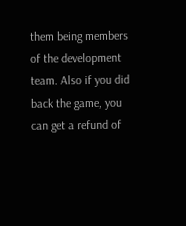them being members of the development team. Also if you did back the game, you can get a refund of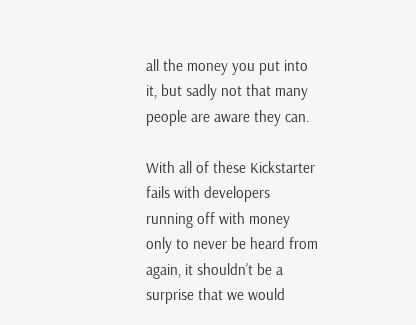all the money you put into it, but sadly not that many people are aware they can.

With all of these Kickstarter fails with developers running off with money only to never be heard from again, it shouldn’t be a surprise that we would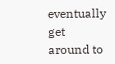eventually get around to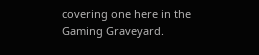covering one here in the Gaming Graveyard.